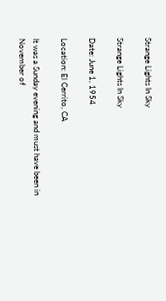Strange Lights In Sky

Strange Lights In Sky

Date: June 1, 1954

Location: El Cerrito, CA

It was a Sunday evening and must have been in November of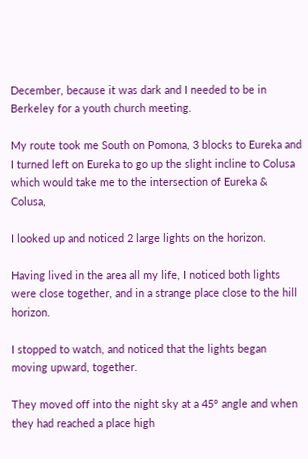December, because it was dark and I needed to be in Berkeley for a youth church meeting.

My route took me South on Pomona, 3 blocks to Eureka and I turned left on Eureka to go up the slight incline to Colusa which would take me to the intersection of Eureka & Colusa,

I looked up and noticed 2 large lights on the horizon.

Having lived in the area all my life, I noticed both lights were close together, and in a strange place close to the hill horizon.

I stopped to watch, and noticed that the lights began moving upward, together.

They moved off into the night sky at a 45° angle and when they had reached a place high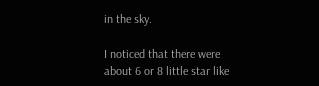in the sky.

I noticed that there were about 6 or 8 little star like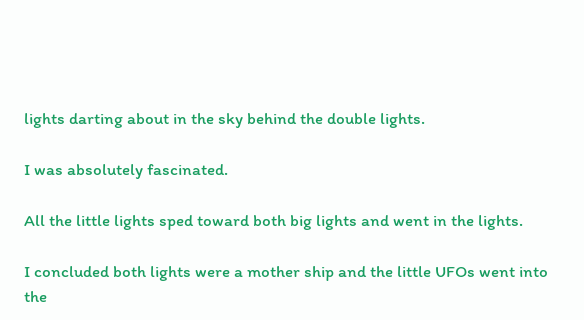lights darting about in the sky behind the double lights.

I was absolutely fascinated.

All the little lights sped toward both big lights and went in the lights.

I concluded both lights were a mother ship and the little UFOs went into the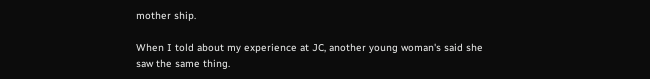mother ship.

When I told about my experience at JC, another young woman's said she saw the same thing.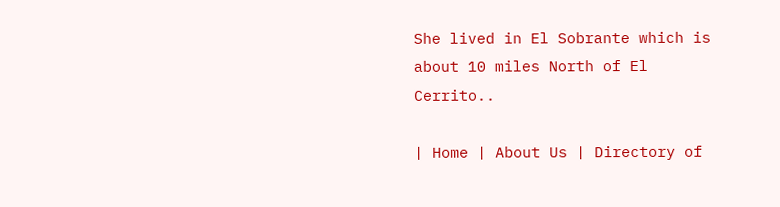She lived in El Sobrante which is about 10 miles North of El Cerrito..

| Home | About Us | Directory of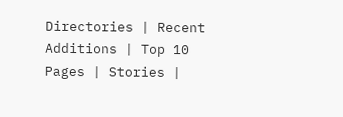Directories | Recent Additions | Top 10 Pages | Stories |